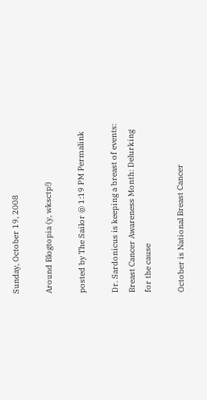Sunday, October 19, 2008

Around Blogtopia (y, wksctp!)

posted by The Sailor @ 1:19 PM Permalink

Dr. Sardonicus is keeping a breast of events:
Breast Cancer Awareness Month: Delurking for the cause

October is National Breast Cancer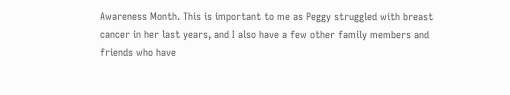Awareness Month. This is important to me as Peggy struggled with breast cancer in her last years, and I also have a few other family members and friends who have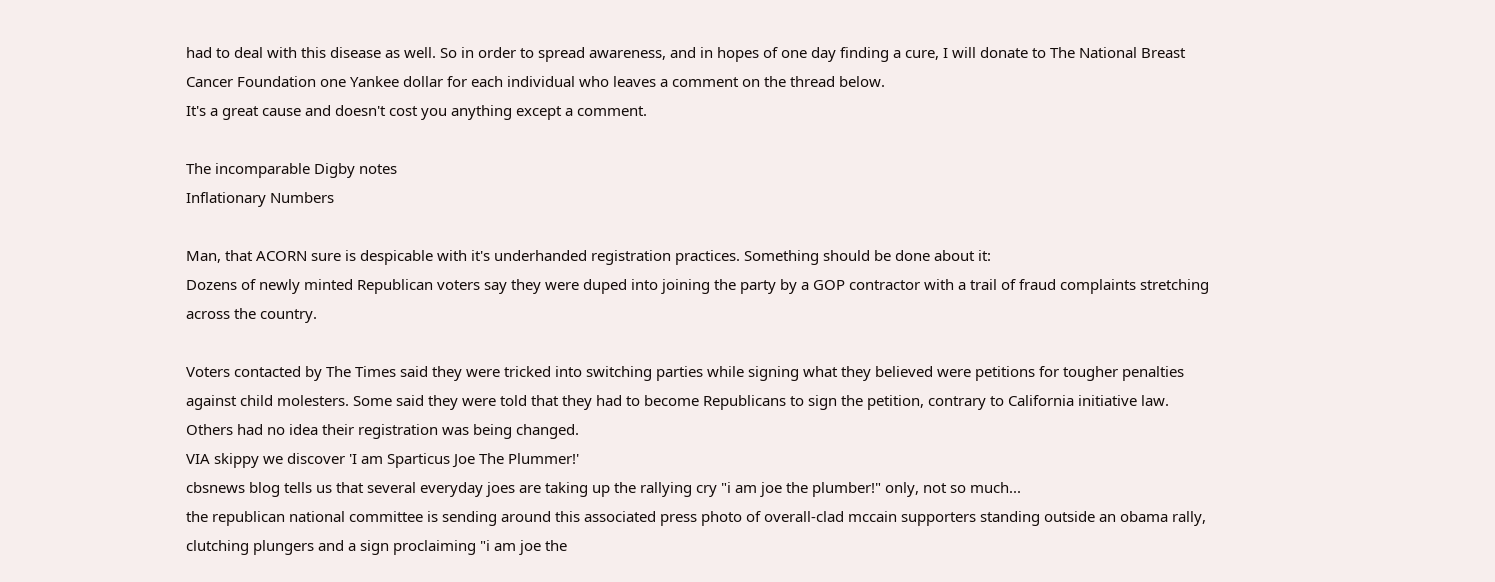had to deal with this disease as well. So in order to spread awareness, and in hopes of one day finding a cure, I will donate to The National Breast Cancer Foundation one Yankee dollar for each individual who leaves a comment on the thread below.
It's a great cause and doesn't cost you anything except a comment.

The incomparable Digby notes
Inflationary Numbers

Man, that ACORN sure is despicable with it's underhanded registration practices. Something should be done about it:
Dozens of newly minted Republican voters say they were duped into joining the party by a GOP contractor with a trail of fraud complaints stretching across the country.

Voters contacted by The Times said they were tricked into switching parties while signing what they believed were petitions for tougher penalties against child molesters. Some said they were told that they had to become Republicans to sign the petition, contrary to California initiative law. Others had no idea their registration was being changed.
VIA skippy we discover 'I am Sparticus Joe The Plummer!'
cbsnews blog tells us that several everyday joes are taking up the rallying cry "i am joe the plumber!" only, not so much...
the republican national committee is sending around this associated press photo of overall-clad mccain supporters standing outside an obama rally, clutching plungers and a sign proclaiming "i am joe the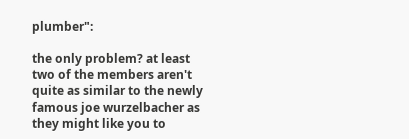plumber":

the only problem? at least two of the members aren't quite as similar to the newly famous joe wurzelbacher as they might like you to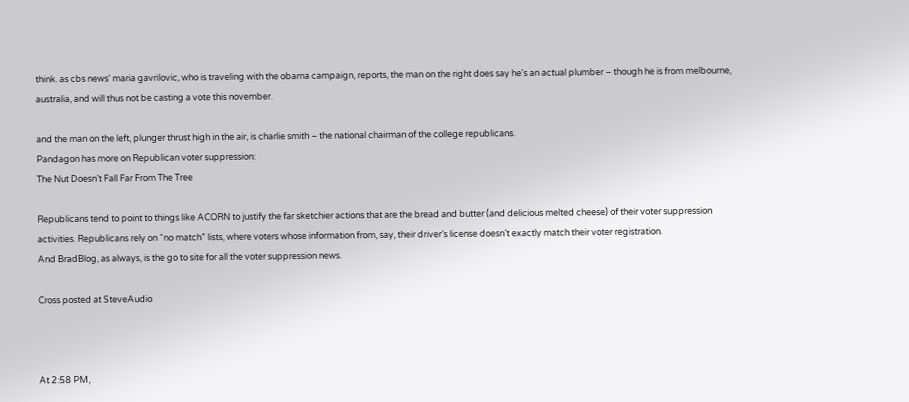think. as cbs news' maria gavrilovic, who is traveling with the obama campaign, reports, the man on the right does say he's an actual plumber – though he is from melbourne, australia, and will thus not be casting a vote this november.

and the man on the left, plunger thrust high in the air, is charlie smith – the national chairman of the college republicans.
Pandagon has more on Republican voter suppression:
The Nut Doesn’t Fall Far From The Tree

Republicans tend to point to things like ACORN to justify the far sketchier actions that are the bread and butter (and delicious melted cheese) of their voter suppression activities. Republicans rely on “no match” lists, where voters whose information from, say, their driver’s license doesn’t exactly match their voter registration.
And BradBlog, as always, is the go to site for all the voter suppression news.

Cross posted at SteveAudio



At 2:58 PM,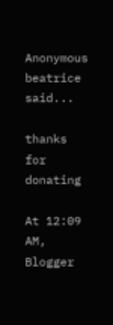Anonymous beatrice said...

thanks for donating

At 12:09 AM, Blogger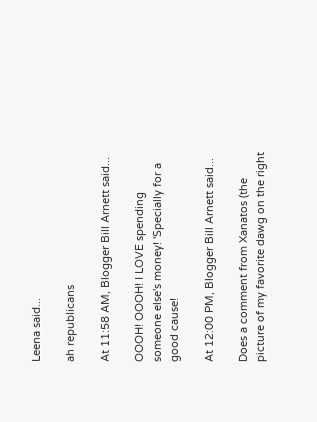Leena said...

ah republicans

At 11:58 AM, Blogger Bill Arnett said...

OOOH! OOOH! I LOVE spending someone else's money! 'Specially for a good cause!

At 12:00 PM, Blogger Bill Arnett said...

Does a comment from Xanatos (the picture of my favorite dawg on the right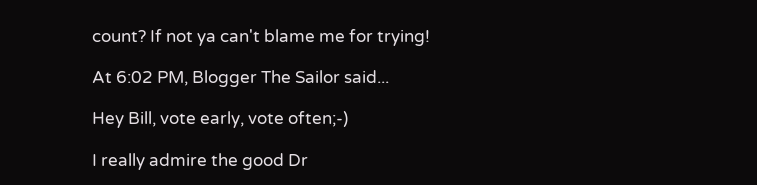count? If not ya can't blame me for trying!

At 6:02 PM, Blogger The Sailor said...

Hey Bill, vote early, vote often;-)

I really admire the good Dr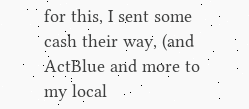for this, I sent some cash their way, (and ActBlue and more to my local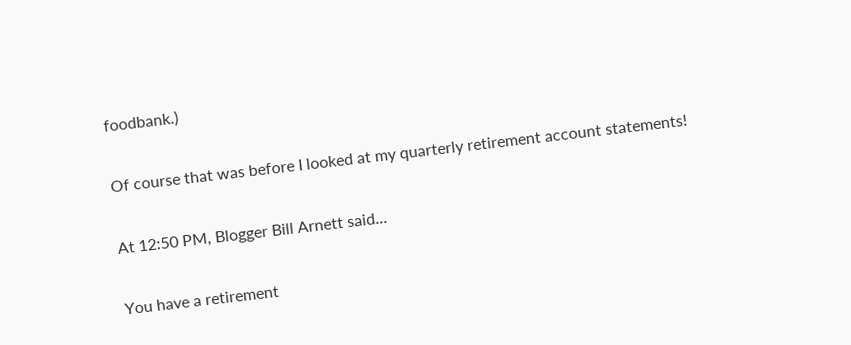foodbank.)

Of course that was before I looked at my quarterly retirement account statements!

At 12:50 PM, Blogger Bill Arnett said...

You have a retirement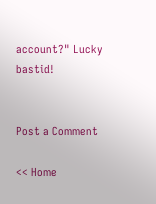account?" Lucky bastid!


Post a Comment

<< Home